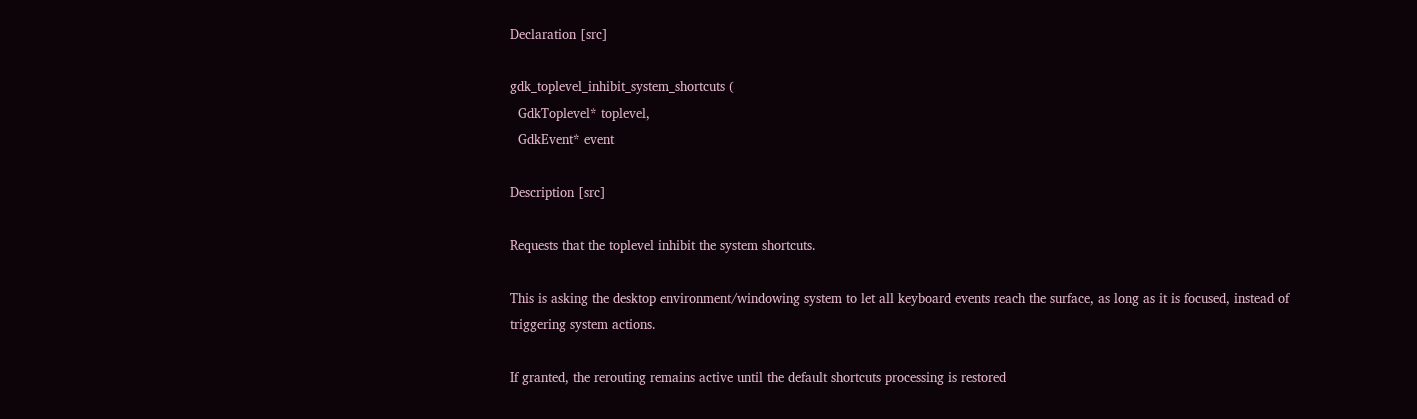Declaration [src]

gdk_toplevel_inhibit_system_shortcuts (
  GdkToplevel* toplevel,
  GdkEvent* event

Description [src]

Requests that the toplevel inhibit the system shortcuts.

This is asking the desktop environment/windowing system to let all keyboard events reach the surface, as long as it is focused, instead of triggering system actions.

If granted, the rerouting remains active until the default shortcuts processing is restored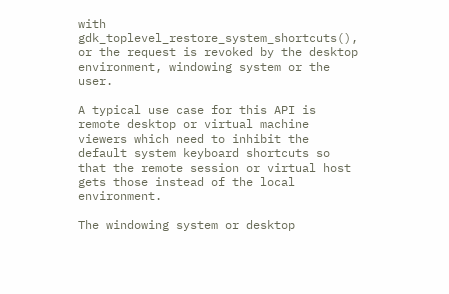with gdk_toplevel_restore_system_shortcuts(), or the request is revoked by the desktop environment, windowing system or the user.

A typical use case for this API is remote desktop or virtual machine viewers which need to inhibit the default system keyboard shortcuts so that the remote session or virtual host gets those instead of the local environment.

The windowing system or desktop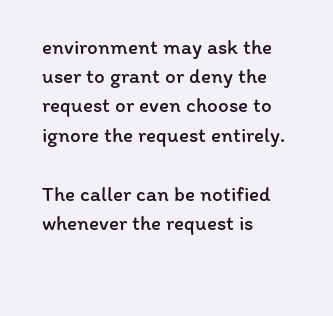environment may ask the user to grant or deny the request or even choose to ignore the request entirely.

The caller can be notified whenever the request is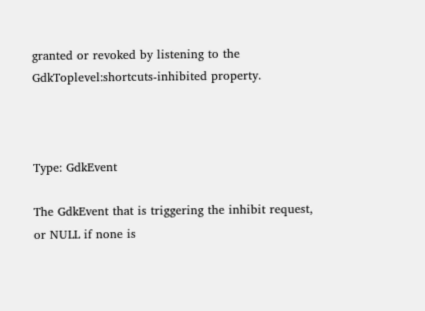granted or revoked by listening to the GdkToplevel:shortcuts-inhibited property.



Type: GdkEvent

The GdkEvent that is triggering the inhibit request, or NULL if none is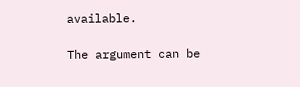available.

The argument can be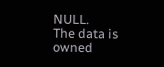NULL.
The data is owned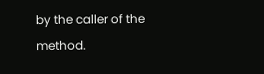by the caller of the method.